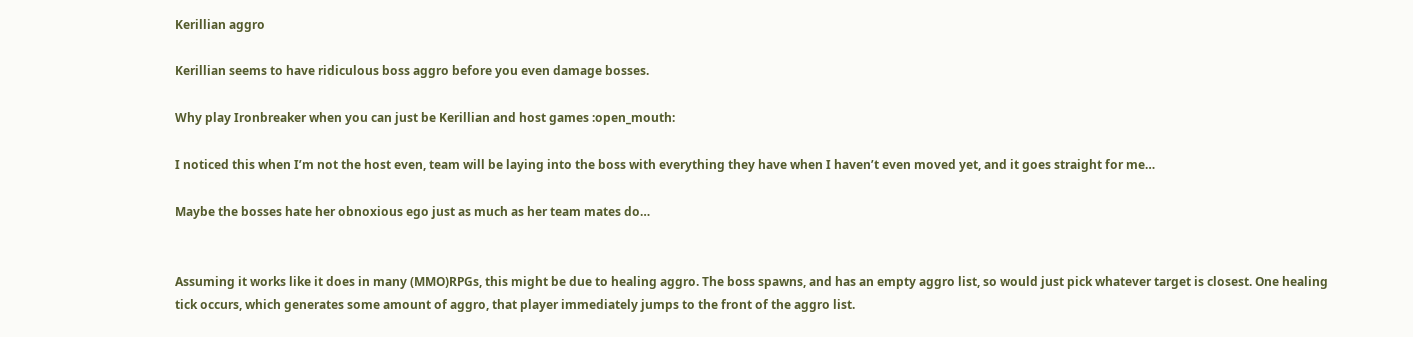Kerillian aggro

Kerillian seems to have ridiculous boss aggro before you even damage bosses.

Why play Ironbreaker when you can just be Kerillian and host games :open_mouth:

I noticed this when I’m not the host even, team will be laying into the boss with everything they have when I haven’t even moved yet, and it goes straight for me…

Maybe the bosses hate her obnoxious ego just as much as her team mates do…


Assuming it works like it does in many (MMO)RPGs, this might be due to healing aggro. The boss spawns, and has an empty aggro list, so would just pick whatever target is closest. One healing tick occurs, which generates some amount of aggro, that player immediately jumps to the front of the aggro list.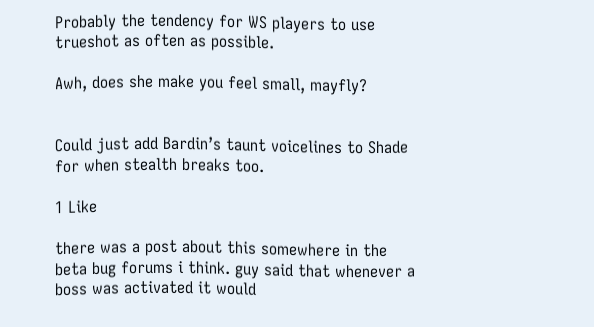Probably the tendency for WS players to use trueshot as often as possible.

Awh, does she make you feel small, mayfly?


Could just add Bardin’s taunt voicelines to Shade for when stealth breaks too.

1 Like

there was a post about this somewhere in the beta bug forums i think. guy said that whenever a boss was activated it would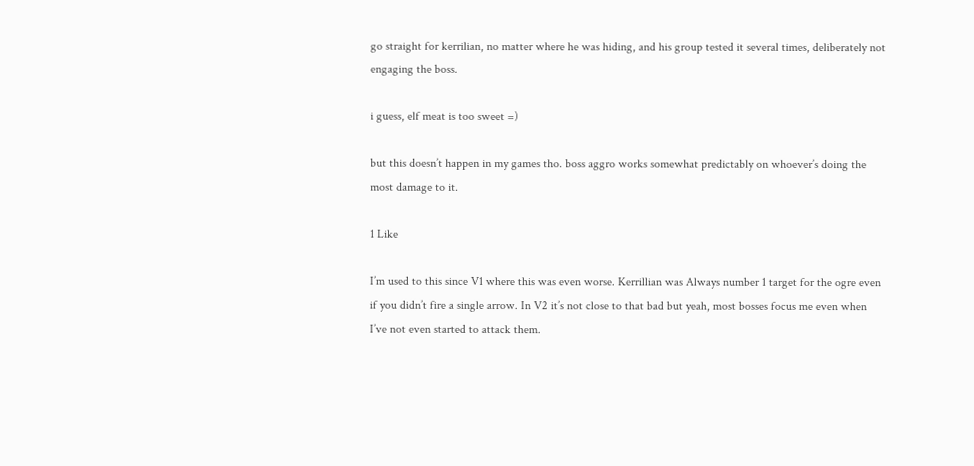go straight for kerrilian, no matter where he was hiding, and his group tested it several times, deliberately not engaging the boss.

i guess, elf meat is too sweet =)

but this doesn’t happen in my games tho. boss aggro works somewhat predictably on whoever’s doing the most damage to it.

1 Like

I’m used to this since V1 where this was even worse. Kerrillian was Always number 1 target for the ogre even if you didn’t fire a single arrow. In V2 it’s not close to that bad but yeah, most bosses focus me even when I’ve not even started to attack them.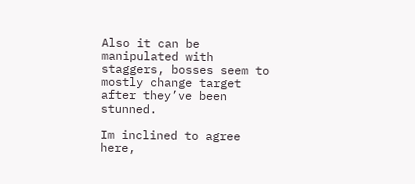Also it can be manipulated with staggers, bosses seem to mostly change target after they’ve been stunned.

Im inclined to agree here,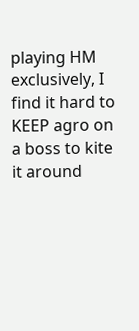playing HM exclusively, I find it hard to KEEP agro on a boss to kite it around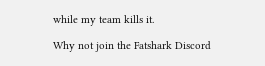while my team kills it.

Why not join the Fatshark Discord